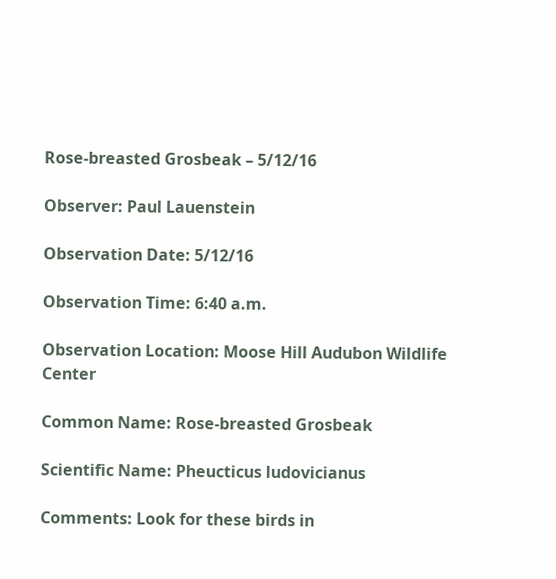Rose-breasted Grosbeak – 5/12/16

Observer: Paul Lauenstein

Observation Date: 5/12/16

Observation Time: 6:40 a.m.

Observation Location: Moose Hill Audubon Wildlife Center

Common Name: Rose-breasted Grosbeak

Scientific Name: Pheucticus ludovicianus

Comments: Look for these birds in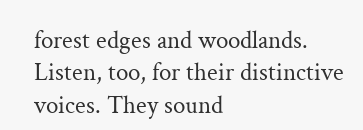forest edges and woodlands. Listen, too, for their distinctive voices. They sound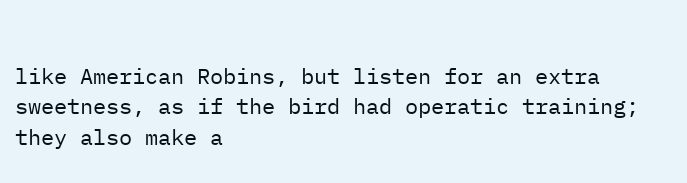like American Robins, but listen for an extra sweetness, as if the bird had operatic training; they also make a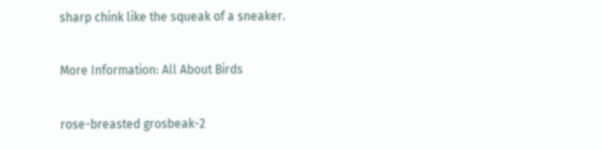sharp chink like the squeak of a sneaker.

More Information: All About Birds

rose-breasted grosbeak-2